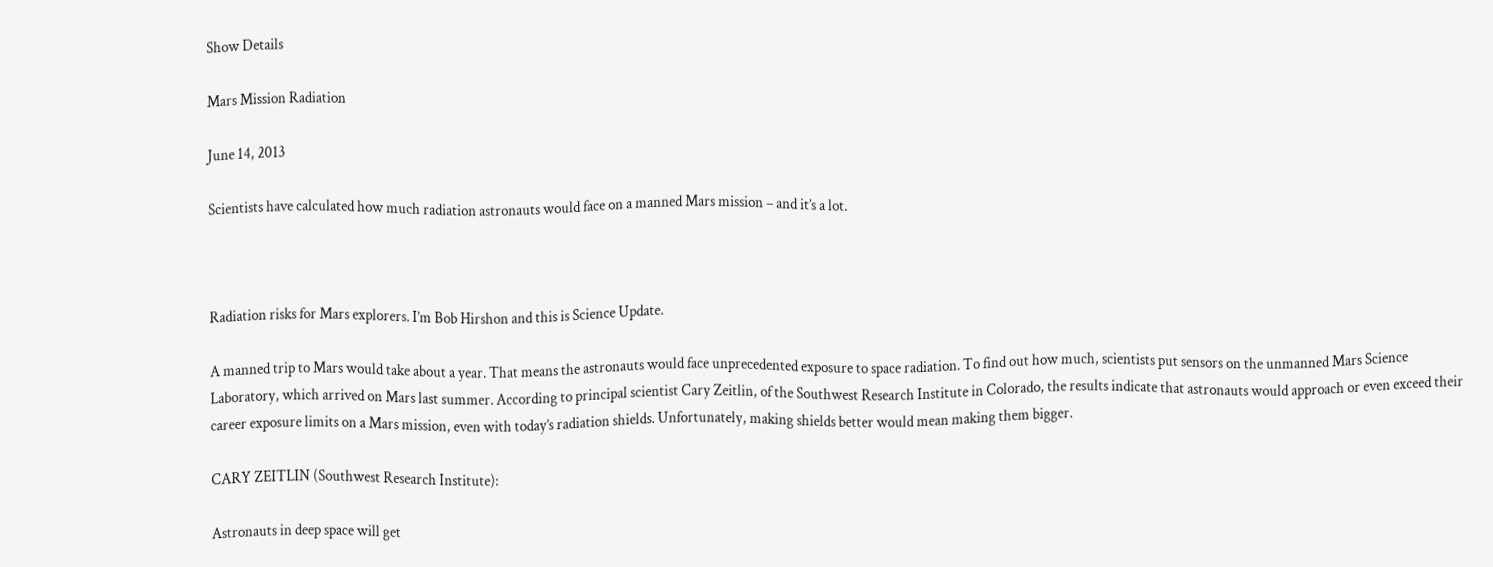Show Details

Mars Mission Radiation

June 14, 2013

Scientists have calculated how much radiation astronauts would face on a manned Mars mission – and it’s a lot.



Radiation risks for Mars explorers. I’m Bob Hirshon and this is Science Update.

A manned trip to Mars would take about a year. That means the astronauts would face unprecedented exposure to space radiation. To find out how much, scientists put sensors on the unmanned Mars Science Laboratory, which arrived on Mars last summer. According to principal scientist Cary Zeitlin, of the Southwest Research Institute in Colorado, the results indicate that astronauts would approach or even exceed their career exposure limits on a Mars mission, even with today’s radiation shields. Unfortunately, making shields better would mean making them bigger.

CARY ZEITLIN (Southwest Research Institute):

Astronauts in deep space will get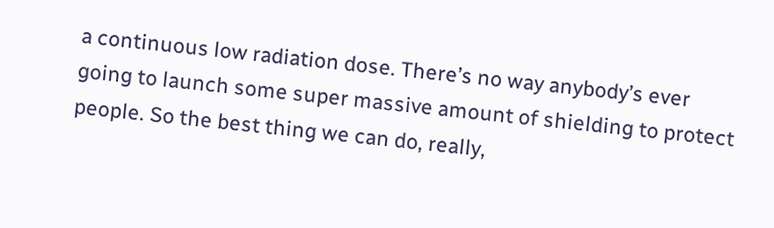a continuous low radiation dose. There’s no way anybody’s ever going to launch some super massive amount of shielding to protect people. So the best thing we can do, really,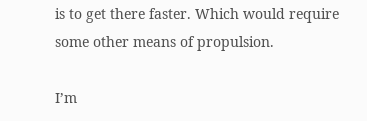is to get there faster. Which would require some other means of propulsion.

I’m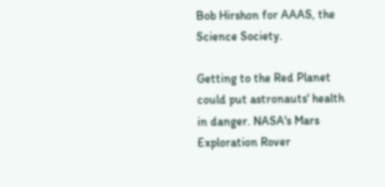Bob Hirshon for AAAS, the Science Society.

Getting to the Red Planet could put astronauts' health in danger. NASA's Mars Exploration Rover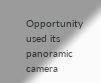Opportunity used its panoramic camera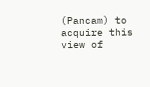(Pancam) to acquire this view of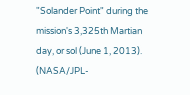"Solander Point" during the mission's 3,325th Martian day, or sol (June 1, 2013). (NASA/JPL-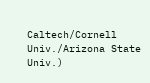Caltech/Cornell Univ./Arizona State Univ.)